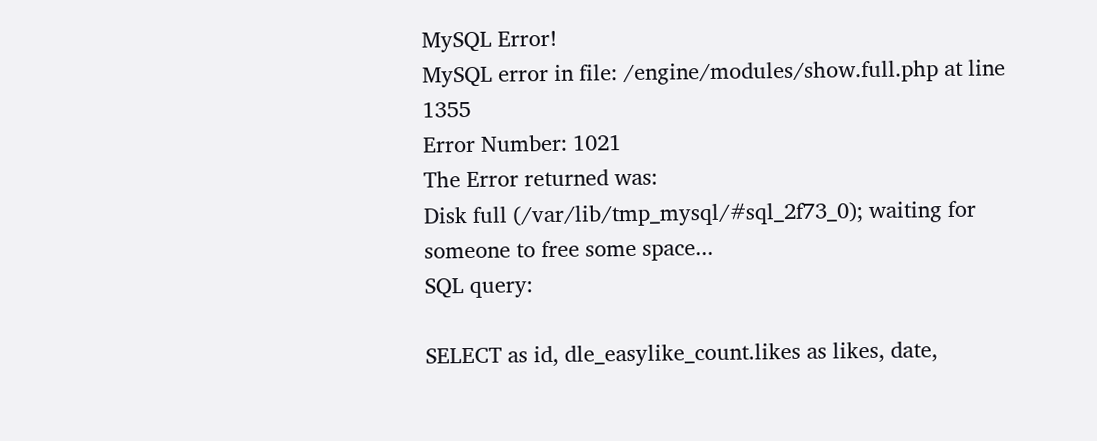MySQL Error!
MySQL error in file: /engine/modules/show.full.php at line 1355
Error Number: 1021
The Error returned was:
Disk full (/var/lib/tmp_mysql/#sql_2f73_0); waiting for someone to free some space...
SQL query:

SELECT as id, dle_easylike_count.likes as likes, date,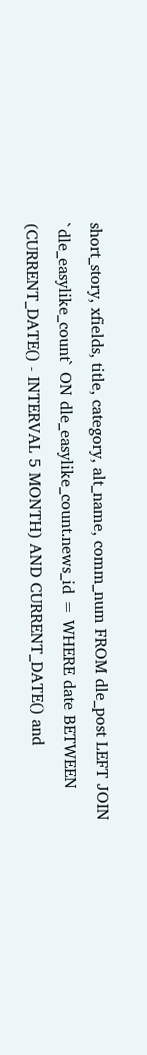short_story, xfields, title, category, alt_name, comm_num FROM dle_post LEFT JOIN `dle_easylike_count` ON dle_easylike_count.news_id = WHERE date BETWEEN (CURRENT_DATE() - INTERVAL 5 MONTH) AND CURRENT_DATE() and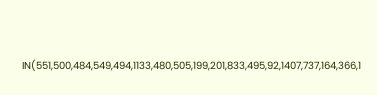IN(551,500,484,549,494,1133,480,505,199,201,833,495,92,1407,737,164,366,1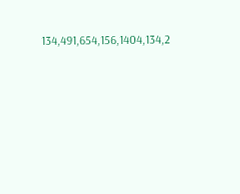134,491,654,156,1404,134,2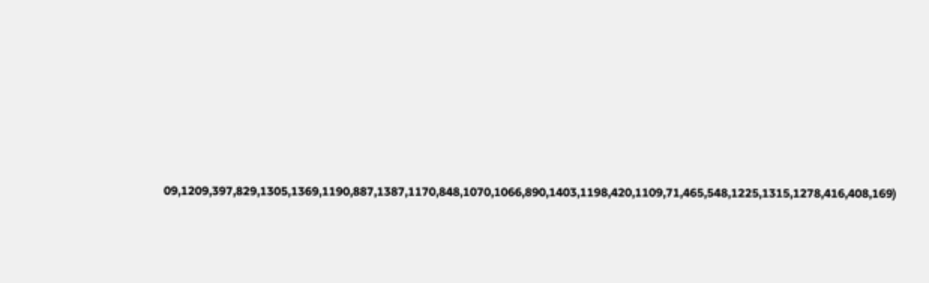09,1209,397,829,1305,1369,1190,887,1387,1170,848,1070,1066,890,1403,1198,420,1109,71,465,548,1225,1315,1278,416,408,169)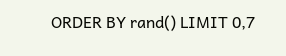ORDER BY rand() LIMIT 0,7